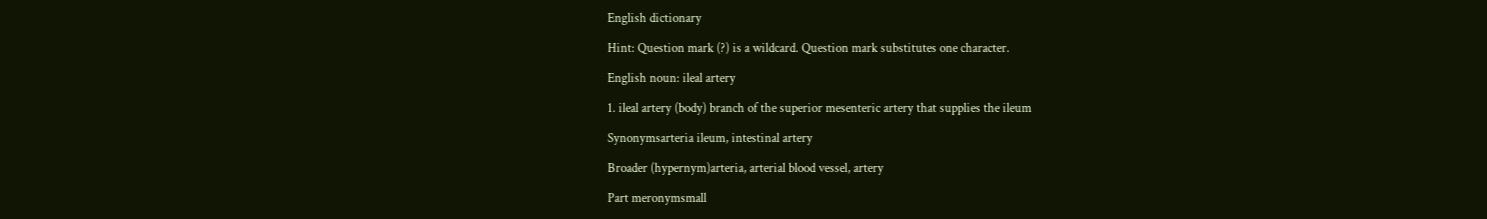English dictionary

Hint: Question mark (?) is a wildcard. Question mark substitutes one character.

English noun: ileal artery

1. ileal artery (body) branch of the superior mesenteric artery that supplies the ileum

Synonymsarteria ileum, intestinal artery

Broader (hypernym)arteria, arterial blood vessel, artery

Part meronymsmall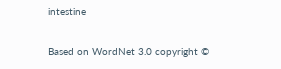intestine

Based on WordNet 3.0 copyright ©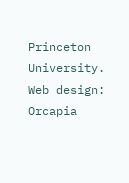Princeton University.
Web design: Orcapia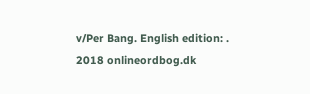v/Per Bang. English edition: .
2018 onlineordbog.dk